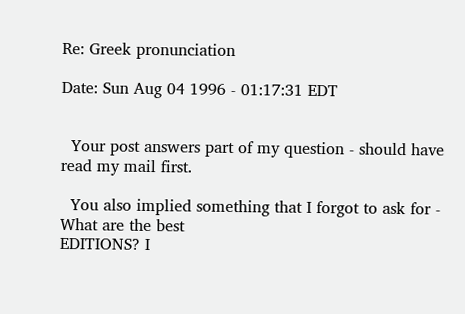Re: Greek pronunciation

Date: Sun Aug 04 1996 - 01:17:31 EDT


  Your post answers part of my question - should have read my mail first.

  You also implied something that I forgot to ask for - What are the best
EDITIONS? I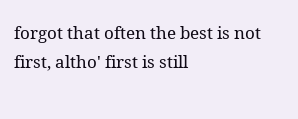forgot that often the best is not first, altho' first is still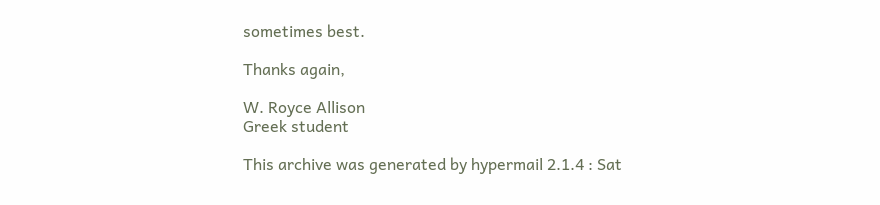sometimes best.

Thanks again,

W. Royce Allison
Greek student

This archive was generated by hypermail 2.1.4 : Sat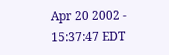Apr 20 2002 - 15:37:47 EDT